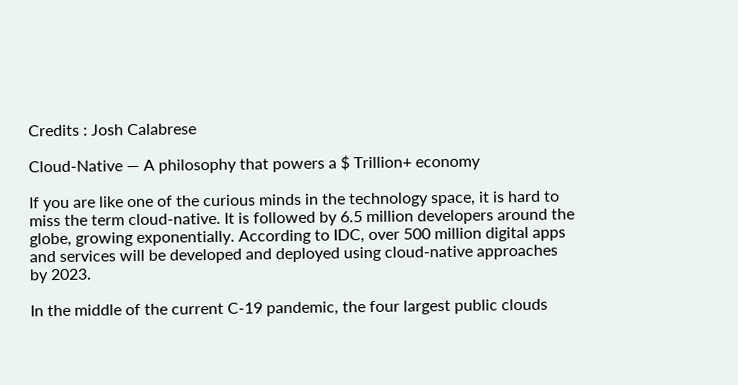Credits : Josh Calabrese

Cloud-Native — A philosophy that powers a $ Trillion+ economy

If you are like one of the curious minds in the technology space, it is hard to miss the term cloud-native. It is followed by 6.5 million developers around the globe, growing exponentially. According to IDC, over 500 million digital apps and services will be developed and deployed using cloud-native approaches by 2023.

In the middle of the current C-19 pandemic, the four largest public clouds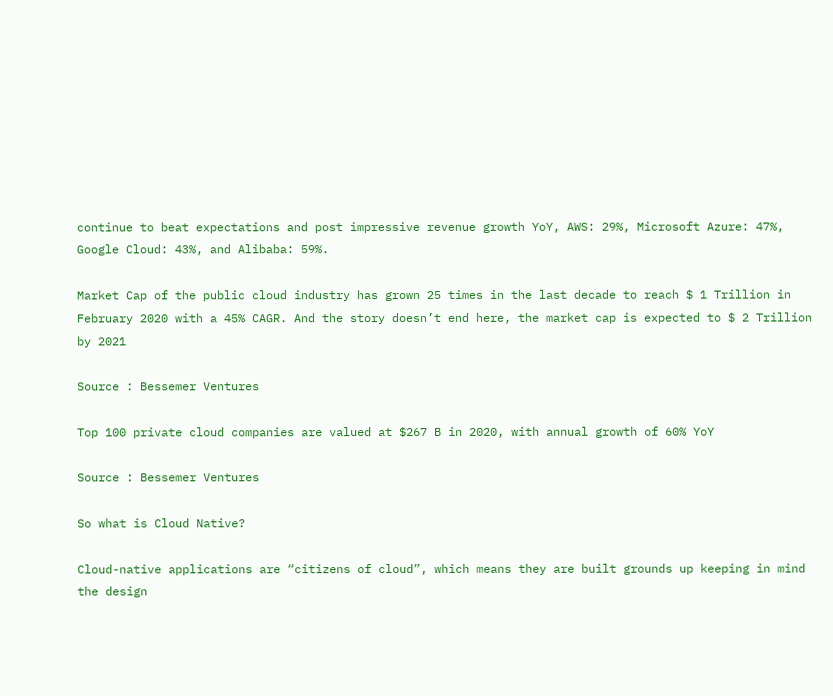continue to beat expectations and post impressive revenue growth YoY, AWS: 29%, Microsoft Azure: 47%, Google Cloud: 43%, and Alibaba: 59%.

Market Cap of the public cloud industry has grown 25 times in the last decade to reach $ 1 Trillion in February 2020 with a 45% CAGR. And the story doesn’t end here, the market cap is expected to $ 2 Trillion by 2021

Source : Bessemer Ventures

Top 100 private cloud companies are valued at $267 B in 2020, with annual growth of 60% YoY

Source : Bessemer Ventures

So what is Cloud Native?

Cloud-native applications are “citizens of cloud”, which means they are built grounds up keeping in mind the design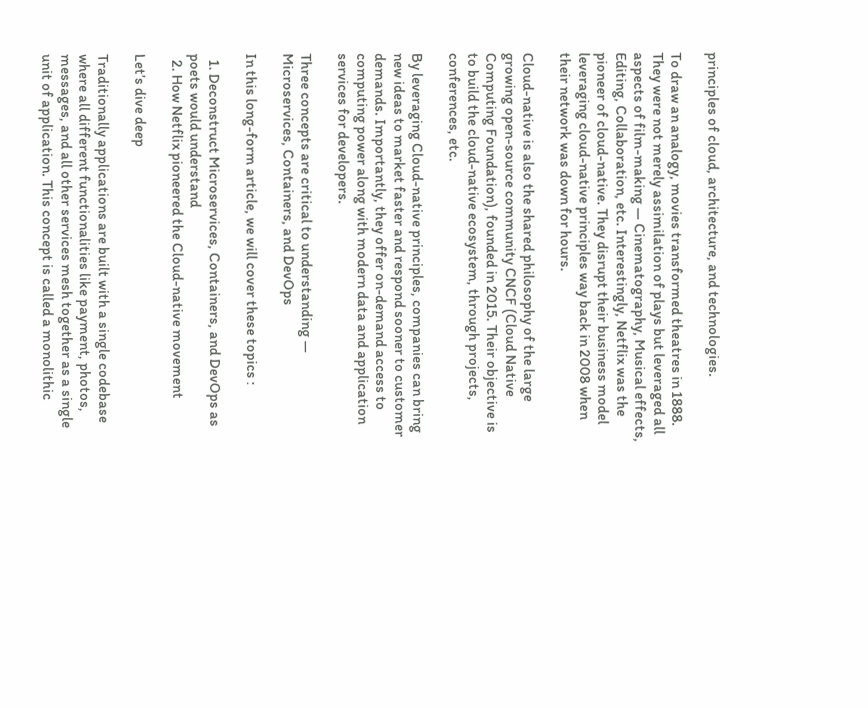principles of cloud, architecture, and technologies.

To draw an analogy, movies transformed theatres in 1888. They were not merely assimilation of plays but leveraged all aspects of film-making — Cinematography, Musical effects, Editing, Collaboration, etc. Interestingly, Netflix was the pioneer of cloud-native. They disrupt their business model leveraging cloud-native principles way back in 2008 when their network was down for hours.

Cloud-native is also the shared philosophy of the large growing open-source community CNCF (Cloud Native Computing Foundation), founded in 2015. Their objective is to build the cloud-native ecosystem, through projects, conferences, etc.

By leveraging Cloud-native principles, companies can bring new ideas to market faster and respond sooner to customer demands. Importantly, they offer on-demand access to computing power along with modern data and application services for developers.

Three concepts are critical to understanding — Microservices, Containers, and DevOps

In this long-form article, we will cover these topics :

  1. Deconstruct Microservices, Containers, and DevOps as poets would understand
  2. How Netflix pioneered the Cloud-native movement

Let’s dive deep

Traditionally applications are built with a single codebase where all different functionalities like payment, photos, messages, and all other services mesh together as a single unit of application. This concept is called a monolithic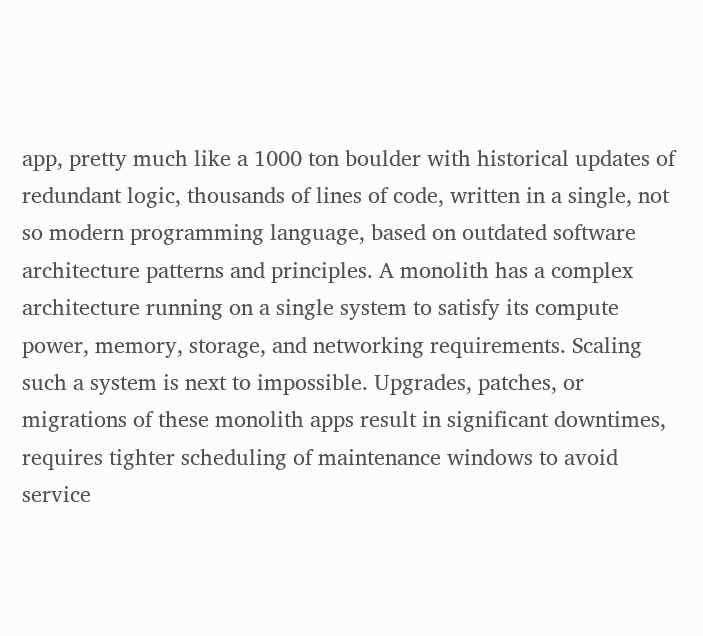app, pretty much like a 1000 ton boulder with historical updates of redundant logic, thousands of lines of code, written in a single, not so modern programming language, based on outdated software architecture patterns and principles. A monolith has a complex architecture running on a single system to satisfy its compute power, memory, storage, and networking requirements. Scaling such a system is next to impossible. Upgrades, patches, or migrations of these monolith apps result in significant downtimes, requires tighter scheduling of maintenance windows to avoid service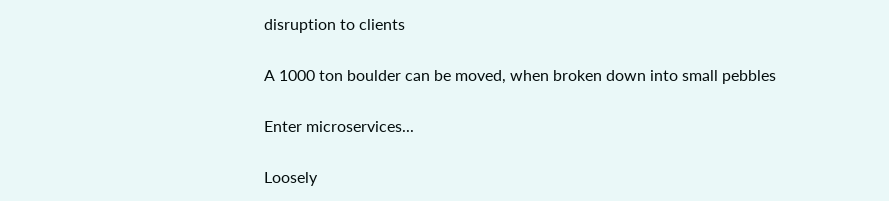disruption to clients

A 1000 ton boulder can be moved, when broken down into small pebbles

Enter microservices...

Loosely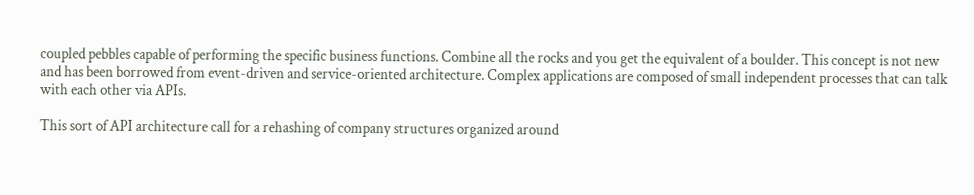coupled pebbles capable of performing the specific business functions. Combine all the rocks and you get the equivalent of a boulder. This concept is not new and has been borrowed from event-driven and service-oriented architecture. Complex applications are composed of small independent processes that can talk with each other via APIs.

This sort of API architecture call for a rehashing of company structures organized around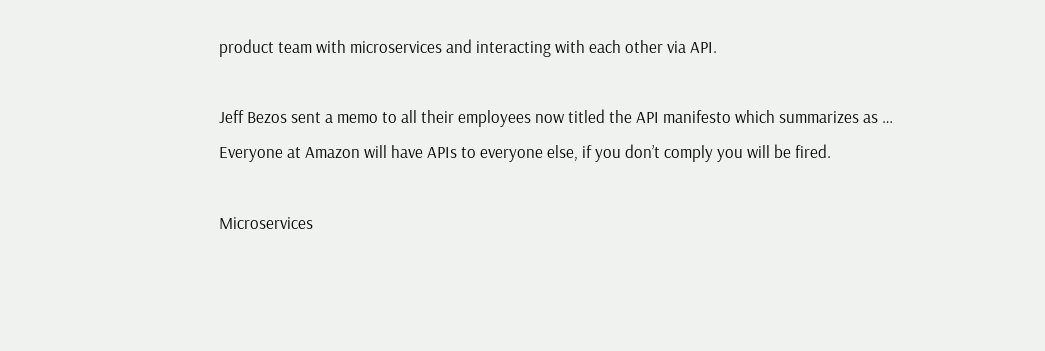product team with microservices and interacting with each other via API.

Jeff Bezos sent a memo to all their employees now titled the API manifesto which summarizes as … Everyone at Amazon will have APIs to everyone else, if you don’t comply you will be fired.

Microservices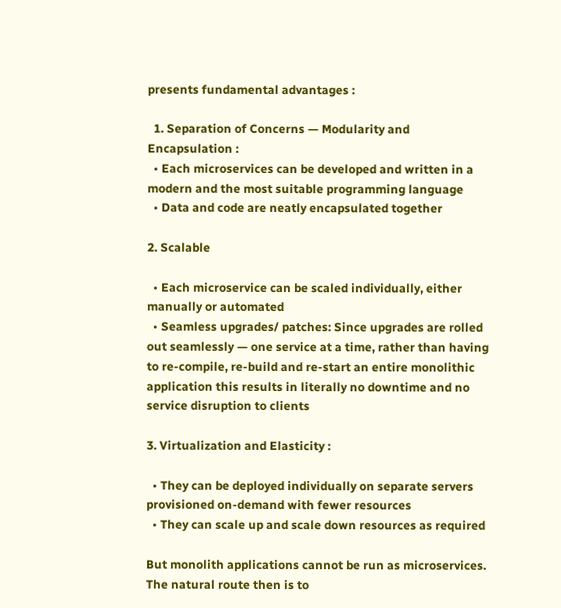presents fundamental advantages :

  1. Separation of Concerns — Modularity and Encapsulation :
  • Each microservices can be developed and written in a modern and the most suitable programming language
  • Data and code are neatly encapsulated together

2. Scalable

  • Each microservice can be scaled individually, either manually or automated
  • Seamless upgrades/ patches: Since upgrades are rolled out seamlessly — one service at a time, rather than having to re-compile, re-build and re-start an entire monolithic application this results in literally no downtime and no service disruption to clients

3. Virtualization and Elasticity :

  • They can be deployed individually on separate servers provisioned on-demand with fewer resources
  • They can scale up and scale down resources as required

But monolith applications cannot be run as microservices. The natural route then is to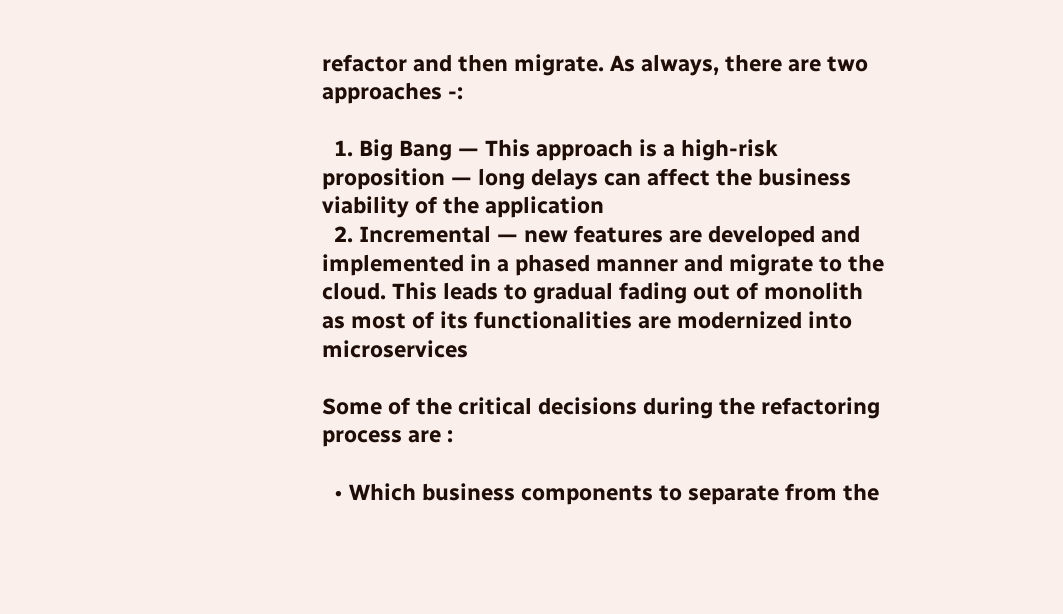refactor and then migrate. As always, there are two approaches -:

  1. Big Bang — This approach is a high-risk proposition — long delays can affect the business viability of the application
  2. Incremental — new features are developed and implemented in a phased manner and migrate to the cloud. This leads to gradual fading out of monolith as most of its functionalities are modernized into microservices

Some of the critical decisions during the refactoring process are :

  • Which business components to separate from the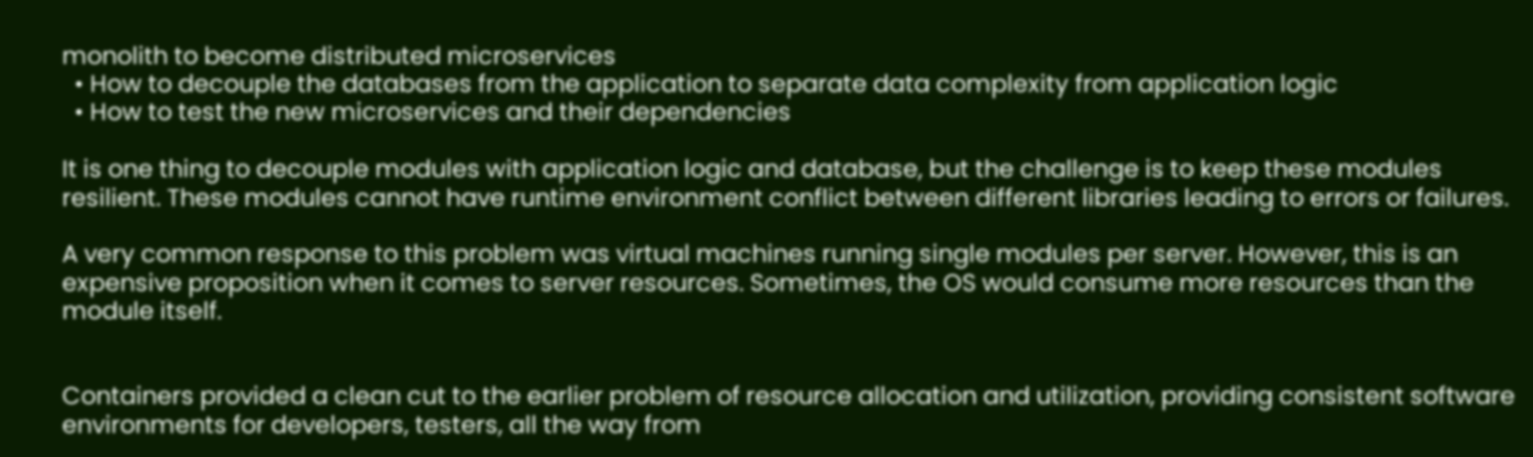monolith to become distributed microservices
  • How to decouple the databases from the application to separate data complexity from application logic
  • How to test the new microservices and their dependencies

It is one thing to decouple modules with application logic and database, but the challenge is to keep these modules resilient. These modules cannot have runtime environment conflict between different libraries leading to errors or failures.

A very common response to this problem was virtual machines running single modules per server. However, this is an expensive proposition when it comes to server resources. Sometimes, the OS would consume more resources than the module itself.


Containers provided a clean cut to the earlier problem of resource allocation and utilization, providing consistent software environments for developers, testers, all the way from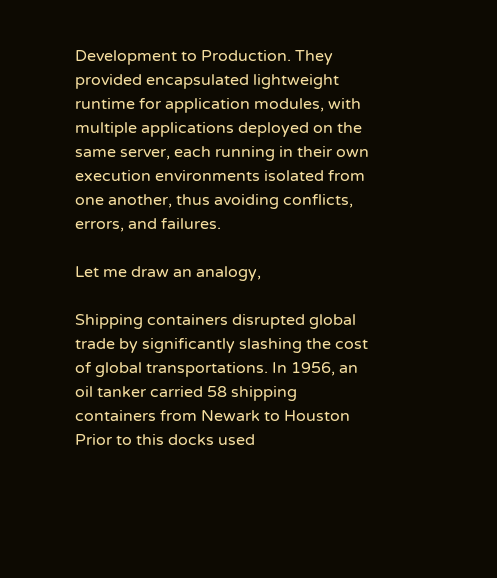Development to Production. They provided encapsulated lightweight runtime for application modules, with multiple applications deployed on the same server, each running in their own execution environments isolated from one another, thus avoiding conflicts, errors, and failures.

Let me draw an analogy,

Shipping containers disrupted global trade by significantly slashing the cost of global transportations. In 1956, an oil tanker carried 58 shipping containers from Newark to Houston Prior to this docks used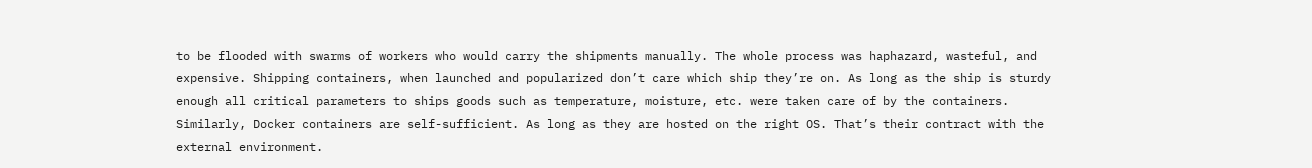to be flooded with swarms of workers who would carry the shipments manually. The whole process was haphazard, wasteful, and expensive. Shipping containers, when launched and popularized don’t care which ship they’re on. As long as the ship is sturdy enough all critical parameters to ships goods such as temperature, moisture, etc. were taken care of by the containers. Similarly, Docker containers are self-sufficient. As long as they are hosted on the right OS. That’s their contract with the external environment.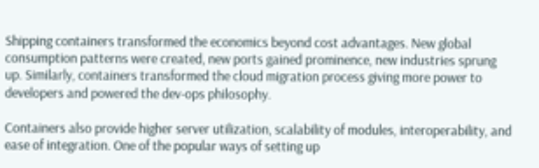Shipping containers transformed the economics beyond cost advantages. New global consumption patterns were created, new ports gained prominence, new industries sprung up. Similarly, containers transformed the cloud migration process giving more power to developers and powered the dev-ops philosophy.

Containers also provide higher server utilization, scalability of modules, interoperability, and ease of integration. One of the popular ways of setting up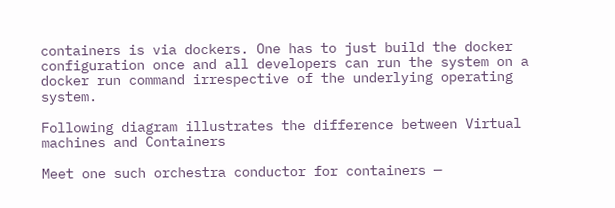containers is via dockers. One has to just build the docker configuration once and all developers can run the system on a docker run command irrespective of the underlying operating system.

Following diagram illustrates the difference between Virtual machines and Containers

Meet one such orchestra conductor for containers —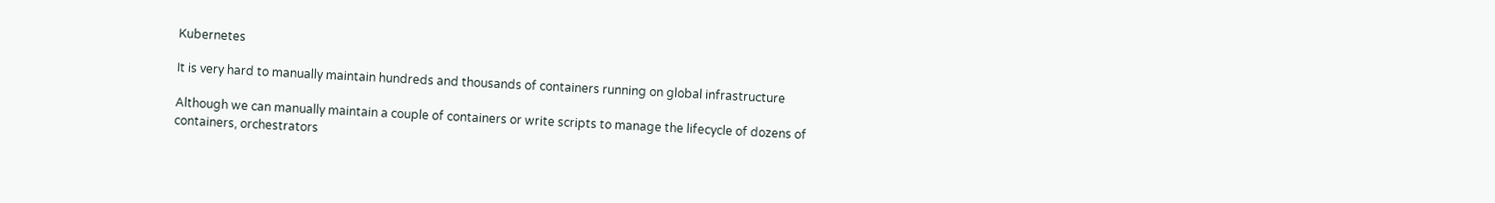Kubernetes

It is very hard to manually maintain hundreds and thousands of containers running on global infrastructure

Although we can manually maintain a couple of containers or write scripts to manage the lifecycle of dozens of containers, orchestrators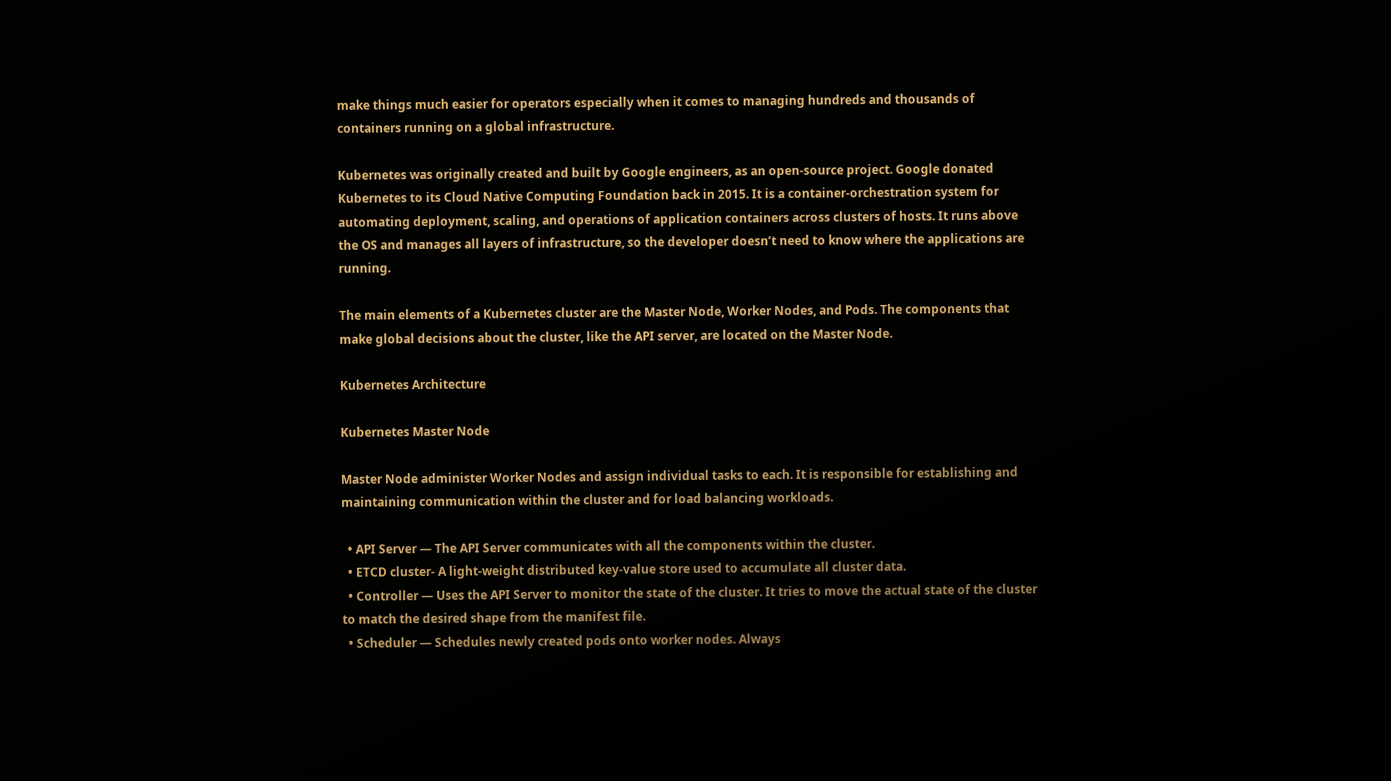make things much easier for operators especially when it comes to managing hundreds and thousands of containers running on a global infrastructure.

Kubernetes was originally created and built by Google engineers, as an open-source project. Google donated Kubernetes to its Cloud Native Computing Foundation back in 2015. It is a container-orchestration system for automating deployment, scaling, and operations of application containers across clusters of hosts. It runs above the OS and manages all layers of infrastructure, so the developer doesn’t need to know where the applications are running.

The main elements of a Kubernetes cluster are the Master Node, Worker Nodes, and Pods. The components that make global decisions about the cluster, like the API server, are located on the Master Node.

Kubernetes Architecture

Kubernetes Master Node

Master Node administer Worker Nodes and assign individual tasks to each. It is responsible for establishing and maintaining communication within the cluster and for load balancing workloads.

  • API Server — The API Server communicates with all the components within the cluster.
  • ETCD cluster- A light-weight distributed key-value store used to accumulate all cluster data.
  • Controller — Uses the API Server to monitor the state of the cluster. It tries to move the actual state of the cluster to match the desired shape from the manifest file.
  • Scheduler — Schedules newly created pods onto worker nodes. Always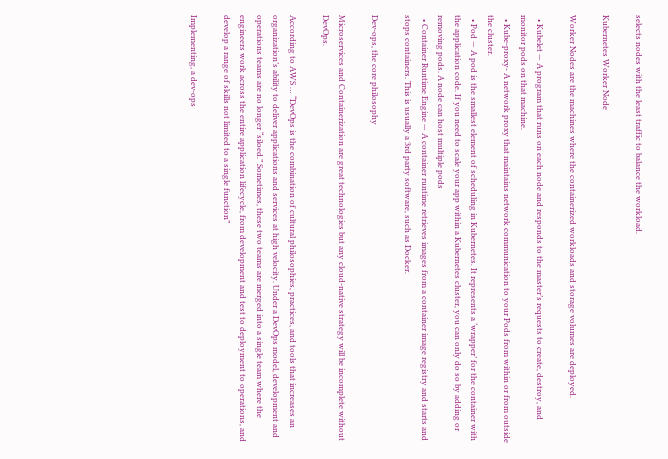selects nodes with the least traffic to balance the workload.

Kubernetes Worker Node

Worker Nodes are the machines where the containerized workloads and storage volumes are deployed.

  • Kubelet — A program that runs on each node and responds to the master’s requests to create, destroy, and monitor pods on that machine.
  • Kube-proxy- A network proxy that maintains network communication to your Pods from within or from outside the cluster.
  • Pod — A pod is the smallest element of scheduling in Kubernetes. It represents a ‘wrapper’ for the container with the application code. If you need to scale your app within a Kubernetes cluster, you can only do so by adding or removing pods. A node can host multiple pods
  • Container Runtime Engine — A container runtime retrieves images from a container image registry and starts and stops containers. This is usually a 3rd party software, such as Docker.

Dev-ops, the core philosophy

Microservices and Containerization are great technologies but any cloud-native strategy will be incomplete without DevOps.

According to AWS … “DevOps is the combination of cultural philosophies, practices, and tools that increases an organization’s ability to deliver applications and services at high velocity. Under a DevOps model, development and operations teams are no longer “siloed.” Sometimes, these two teams are merged into a single team where the engineers work across the entire application lifecycle, from development and test to deployment to operations, and develop a range of skills not limited to a single function”

Implementing, a dev-ops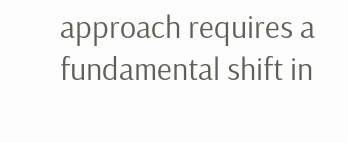approach requires a fundamental shift in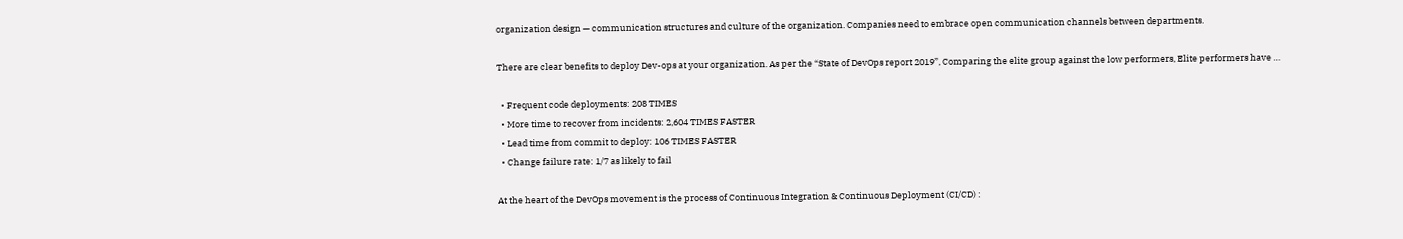organization design — communication structures and culture of the organization. Companies need to embrace open communication channels between departments.

There are clear benefits to deploy Dev-ops at your organization. As per the “State of DevOps report 2019”, Comparing the elite group against the low performers, Elite performers have …

  • Frequent code deployments: 208 TIMES
  • More time to recover from incidents: 2,604 TIMES FASTER
  • Lead time from commit to deploy: 106 TIMES FASTER
  • Change failure rate: 1/7 as likely to fail

At the heart of the DevOps movement is the process of Continuous Integration & Continuous Deployment (CI/CD) :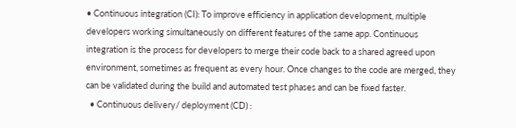• Continuous integration (CI): To improve efficiency in application development, multiple developers working simultaneously on different features of the same app. Continuous integration is the process for developers to merge their code back to a shared agreed upon environment, sometimes as frequent as every hour. Once changes to the code are merged, they can be validated during the build and automated test phases and can be fixed faster.
  • Continuous delivery/ deployment (CD) :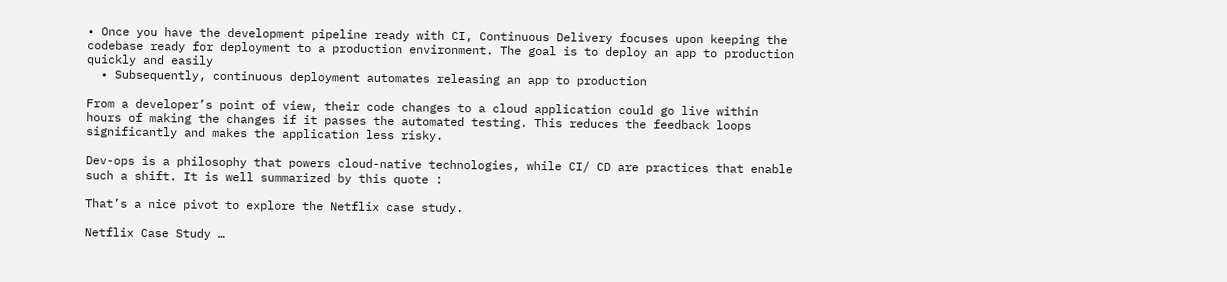• Once you have the development pipeline ready with CI, Continuous Delivery focuses upon keeping the codebase ready for deployment to a production environment. The goal is to deploy an app to production quickly and easily
  • Subsequently, continuous deployment automates releasing an app to production

From a developer’s point of view, their code changes to a cloud application could go live within hours of making the changes if it passes the automated testing. This reduces the feedback loops significantly and makes the application less risky.

Dev-ops is a philosophy that powers cloud-native technologies, while CI/ CD are practices that enable such a shift. It is well summarized by this quote :

That’s a nice pivot to explore the Netflix case study.

Netflix Case Study …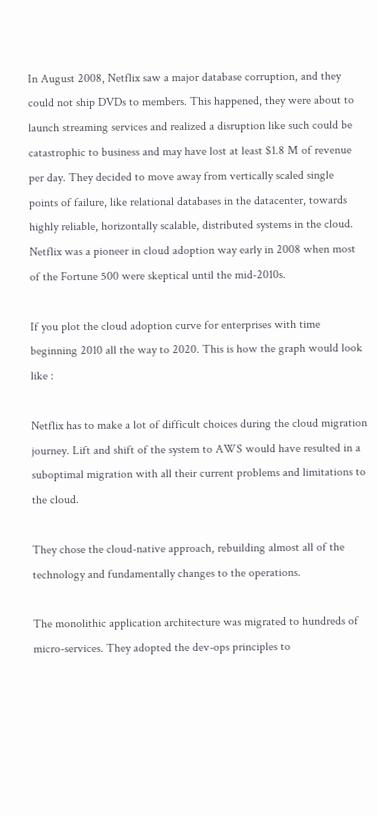In August 2008, Netflix saw a major database corruption, and they could not ship DVDs to members. This happened, they were about to launch streaming services and realized a disruption like such could be catastrophic to business and may have lost at least $1.8 M of revenue per day. They decided to move away from vertically scaled single points of failure, like relational databases in the datacenter, towards highly reliable, horizontally scalable, distributed systems in the cloud. Netflix was a pioneer in cloud adoption way early in 2008 when most of the Fortune 500 were skeptical until the mid-2010s.

If you plot the cloud adoption curve for enterprises with time beginning 2010 all the way to 2020. This is how the graph would look like :

Netflix has to make a lot of difficult choices during the cloud migration journey. Lift and shift of the system to AWS would have resulted in a suboptimal migration with all their current problems and limitations to the cloud.

They chose the cloud-native approach, rebuilding almost all of the technology and fundamentally changes to the operations.

The monolithic application architecture was migrated to hundreds of micro-services. They adopted the dev-ops principles to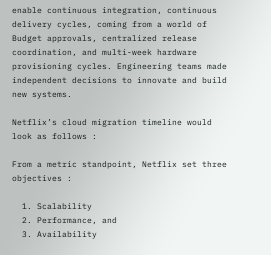enable continuous integration, continuous delivery cycles, coming from a world of Budget approvals, centralized release coordination, and multi-week hardware provisioning cycles. Engineering teams made independent decisions to innovate and build new systems.

Netflix’s cloud migration timeline would look as follows :

From a metric standpoint, Netflix set three objectives :

  1. Scalability
  2. Performance, and
  3. Availability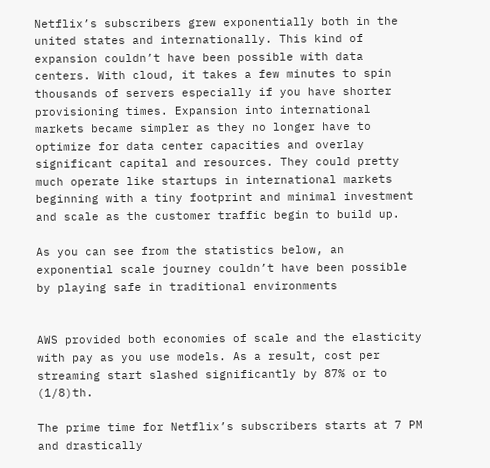Netflix’s subscribers grew exponentially both in the united states and internationally. This kind of expansion couldn’t have been possible with data centers. With cloud, it takes a few minutes to spin thousands of servers especially if you have shorter provisioning times. Expansion into international markets became simpler as they no longer have to optimize for data center capacities and overlay significant capital and resources. They could pretty much operate like startups in international markets beginning with a tiny footprint and minimal investment and scale as the customer traffic begin to build up.

As you can see from the statistics below, an exponential scale journey couldn’t have been possible by playing safe in traditional environments


AWS provided both economies of scale and the elasticity with pay as you use models. As a result, cost per streaming start slashed significantly by 87% or to (1/8)th.

The prime time for Netflix’s subscribers starts at 7 PM and drastically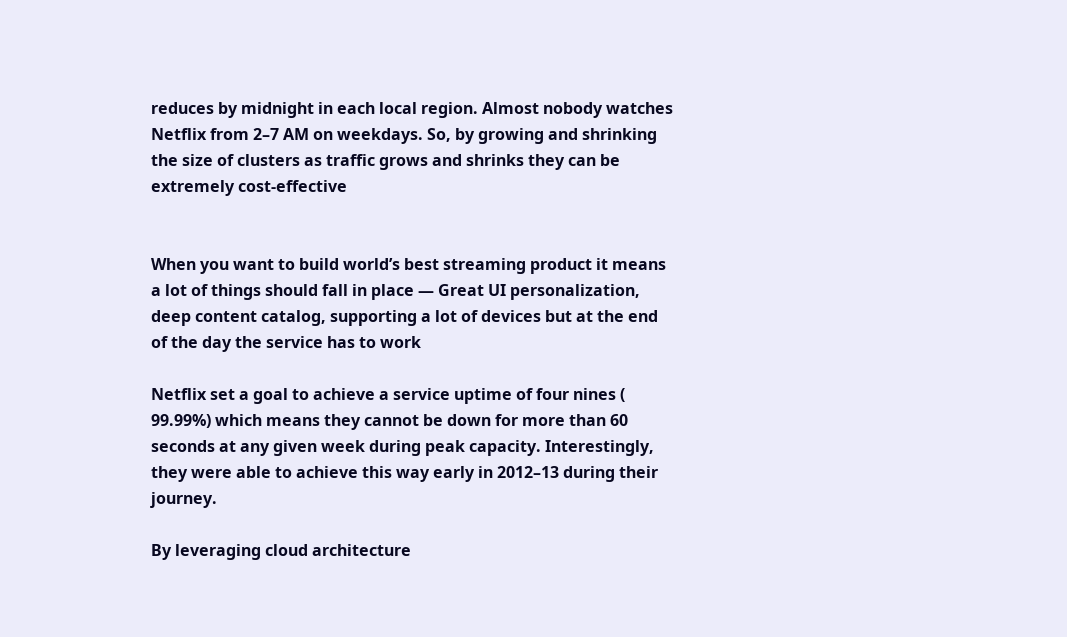reduces by midnight in each local region. Almost nobody watches Netflix from 2–7 AM on weekdays. So, by growing and shrinking the size of clusters as traffic grows and shrinks they can be extremely cost-effective


When you want to build world’s best streaming product it means a lot of things should fall in place — Great UI personalization, deep content catalog, supporting a lot of devices but at the end of the day the service has to work

Netflix set a goal to achieve a service uptime of four nines ( 99.99%) which means they cannot be down for more than 60 seconds at any given week during peak capacity. Interestingly, they were able to achieve this way early in 2012–13 during their journey.

By leveraging cloud architecture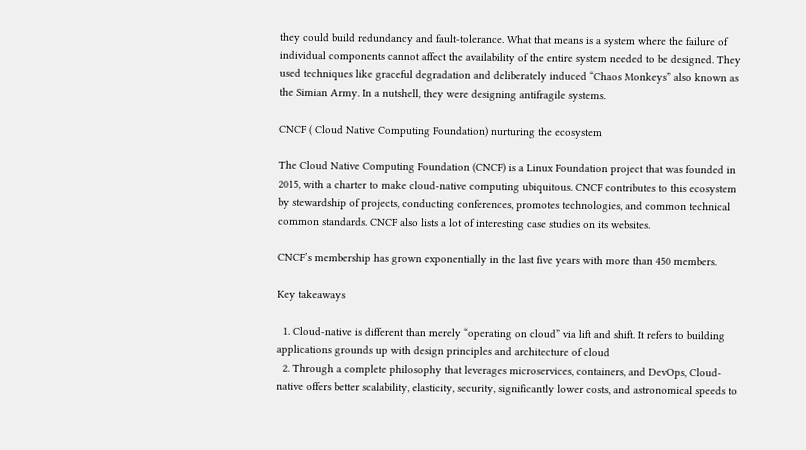they could build redundancy and fault-tolerance. What that means is a system where the failure of individual components cannot affect the availability of the entire system needed to be designed. They used techniques like graceful degradation and deliberately induced “Chaos Monkeys” also known as the Simian Army. In a nutshell, they were designing antifragile systems.

CNCF ( Cloud Native Computing Foundation) nurturing the ecosystem

The Cloud Native Computing Foundation (CNCF) is a Linux Foundation project that was founded in 2015, with a charter to make cloud-native computing ubiquitous. CNCF contributes to this ecosystem by stewardship of projects, conducting conferences, promotes technologies, and common technical common standards. CNCF also lists a lot of interesting case studies on its websites.

CNCF’s membership has grown exponentially in the last five years with more than 450 members.

Key takeaways

  1. Cloud-native is different than merely “operating on cloud” via lift and shift. It refers to building applications grounds up with design principles and architecture of cloud
  2. Through a complete philosophy that leverages microservices, containers, and DevOps, Cloud-native offers better scalability, elasticity, security, significantly lower costs, and astronomical speeds to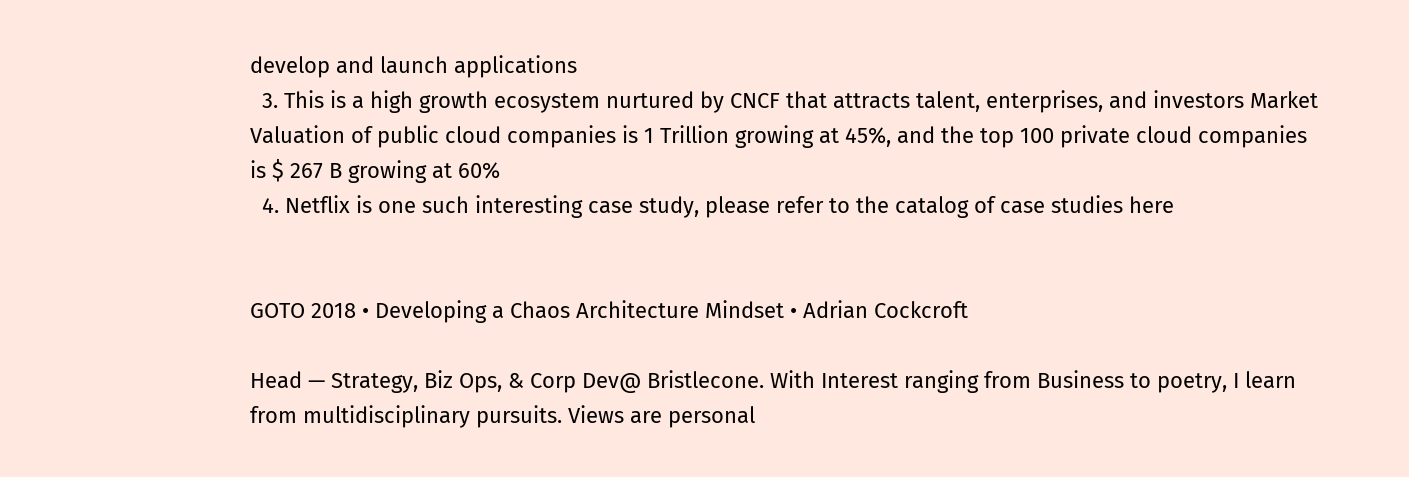develop and launch applications
  3. This is a high growth ecosystem nurtured by CNCF that attracts talent, enterprises, and investors Market Valuation of public cloud companies is 1 Trillion growing at 45%, and the top 100 private cloud companies is $ 267 B growing at 60%
  4. Netflix is one such interesting case study, please refer to the catalog of case studies here


GOTO 2018 • Developing a Chaos Architecture Mindset • Adrian Cockcroft

Head — Strategy, Biz Ops, & Corp Dev@ Bristlecone. With Interest ranging from Business to poetry, I learn from multidisciplinary pursuits. Views are personal